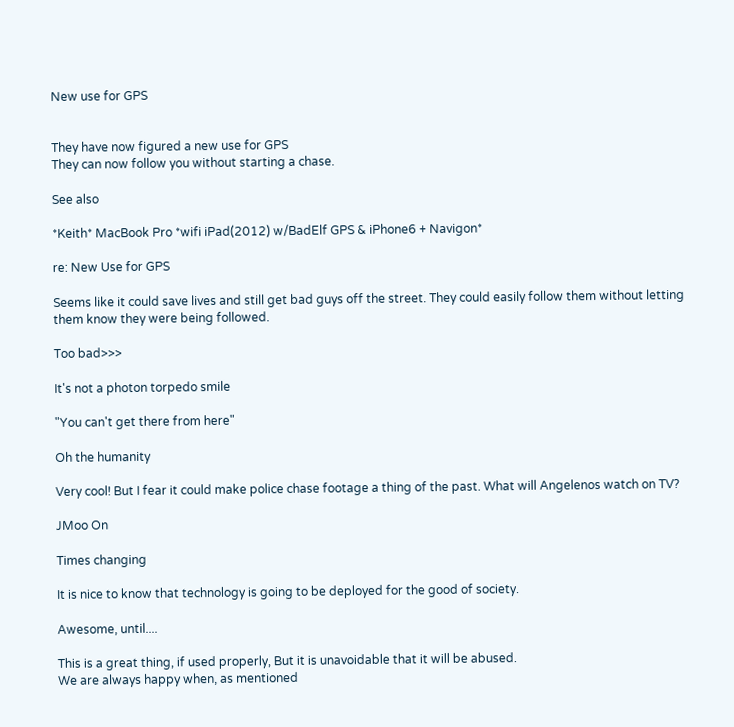New use for GPS


They have now figured a new use for GPS
They can now follow you without starting a chase.

See also

*Keith* MacBook Pro *wifi iPad(2012) w/BadElf GPS & iPhone6 + Navigon*

re: New Use for GPS

Seems like it could save lives and still get bad guys off the street. They could easily follow them without letting them know they were being followed.

Too bad>>>

It's not a photon torpedo smile

"You can't get there from here"

Oh the humanity

Very cool! But I fear it could make police chase footage a thing of the past. What will Angelenos watch on TV?

JMoo On

Times changing

It is nice to know that technology is going to be deployed for the good of society.

Awesome, until....

This is a great thing, if used properly, But it is unavoidable that it will be abused.
We are always happy when, as mentioned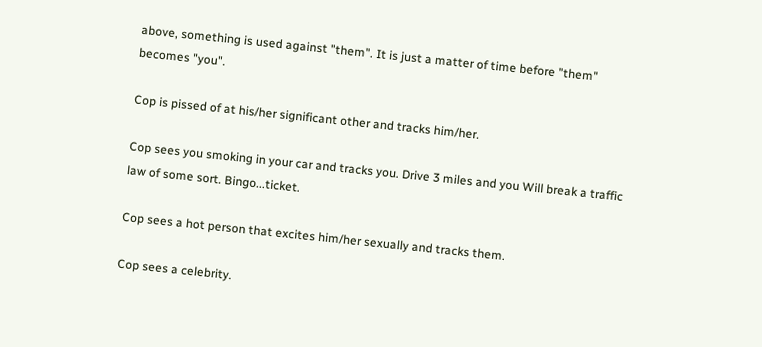above, something is used against "them". It is just a matter of time before "them" becomes "you".

Cop is pissed of at his/her significant other and tracks him/her.

Cop sees you smoking in your car and tracks you. Drive 3 miles and you Will break a traffic law of some sort. Bingo...ticket.

Cop sees a hot person that excites him/her sexually and tracks them.

Cop sees a celebrity.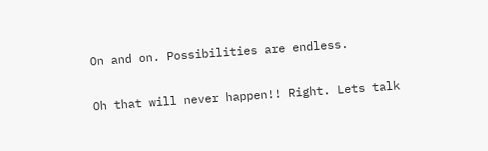On and on. Possibilities are endless.

Oh that will never happen!! Right. Lets talk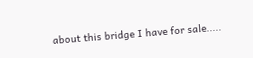about this bridge I have for sale.....